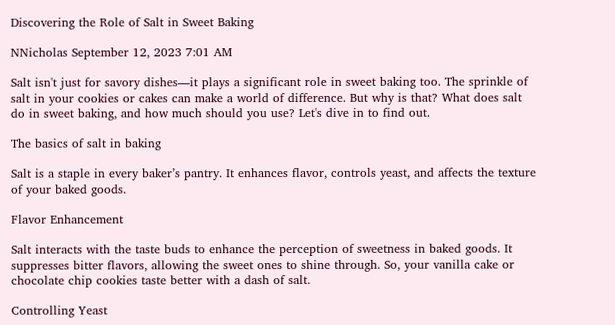Discovering the Role of Salt in Sweet Baking

NNicholas September 12, 2023 7:01 AM

Salt isn't just for savory dishes—it plays a significant role in sweet baking too. The sprinkle of salt in your cookies or cakes can make a world of difference. But why is that? What does salt do in sweet baking, and how much should you use? Let's dive in to find out.

The basics of salt in baking

Salt is a staple in every baker’s pantry. It enhances flavor, controls yeast, and affects the texture of your baked goods.

Flavor Enhancement

Salt interacts with the taste buds to enhance the perception of sweetness in baked goods. It suppresses bitter flavors, allowing the sweet ones to shine through. So, your vanilla cake or chocolate chip cookies taste better with a dash of salt.

Controlling Yeast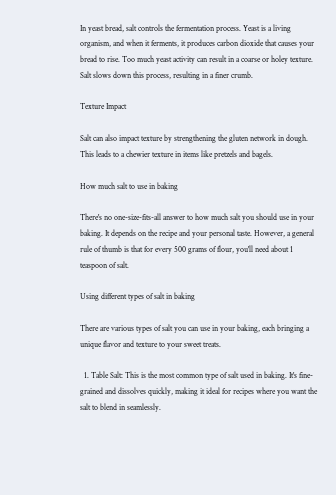In yeast bread, salt controls the fermentation process. Yeast is a living organism, and when it ferments, it produces carbon dioxide that causes your bread to rise. Too much yeast activity can result in a coarse or holey texture. Salt slows down this process, resulting in a finer crumb.

Texture Impact

Salt can also impact texture by strengthening the gluten network in dough. This leads to a chewier texture in items like pretzels and bagels.

How much salt to use in baking

There's no one-size-fits-all answer to how much salt you should use in your baking. It depends on the recipe and your personal taste. However, a general rule of thumb is that for every 500 grams of flour, you'll need about 1 teaspoon of salt.

Using different types of salt in baking

There are various types of salt you can use in your baking, each bringing a unique flavor and texture to your sweet treats.

  1. Table Salt: This is the most common type of salt used in baking. It's fine-grained and dissolves quickly, making it ideal for recipes where you want the salt to blend in seamlessly.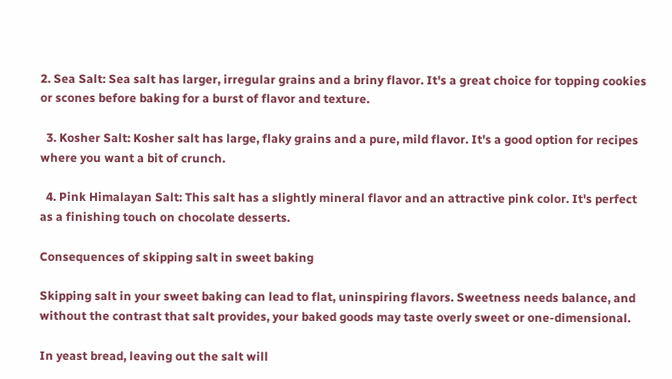2. Sea Salt: Sea salt has larger, irregular grains and a briny flavor. It's a great choice for topping cookies or scones before baking for a burst of flavor and texture.

  3. Kosher Salt: Kosher salt has large, flaky grains and a pure, mild flavor. It's a good option for recipes where you want a bit of crunch.

  4. Pink Himalayan Salt: This salt has a slightly mineral flavor and an attractive pink color. It's perfect as a finishing touch on chocolate desserts.

Consequences of skipping salt in sweet baking

Skipping salt in your sweet baking can lead to flat, uninspiring flavors. Sweetness needs balance, and without the contrast that salt provides, your baked goods may taste overly sweet or one-dimensional.

In yeast bread, leaving out the salt will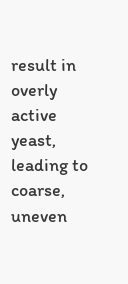result in overly active yeast, leading to coarse, uneven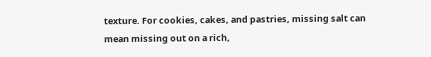texture. For cookies, cakes, and pastries, missing salt can mean missing out on a rich,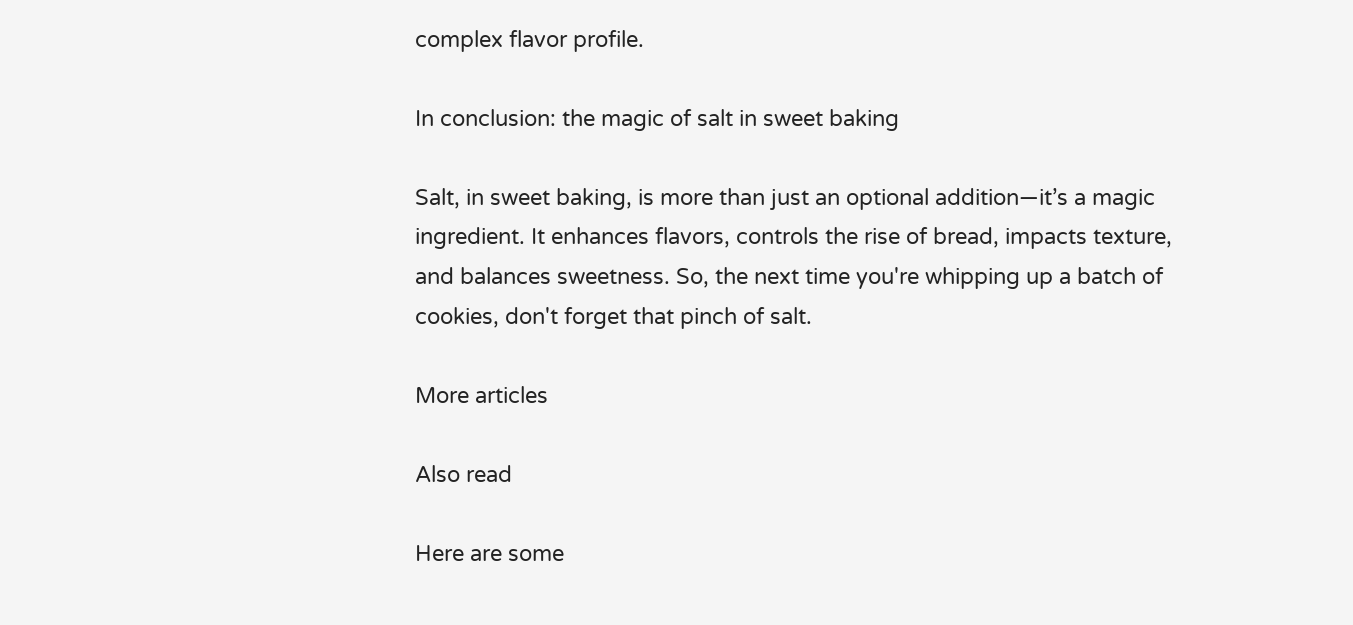complex flavor profile.

In conclusion: the magic of salt in sweet baking

Salt, in sweet baking, is more than just an optional addition—it’s a magic ingredient. It enhances flavors, controls the rise of bread, impacts texture, and balances sweetness. So, the next time you're whipping up a batch of cookies, don't forget that pinch of salt.

More articles

Also read

Here are some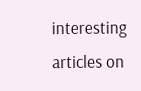interesting articles on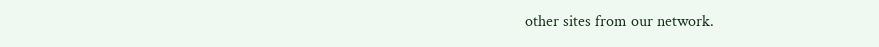other sites from our network.